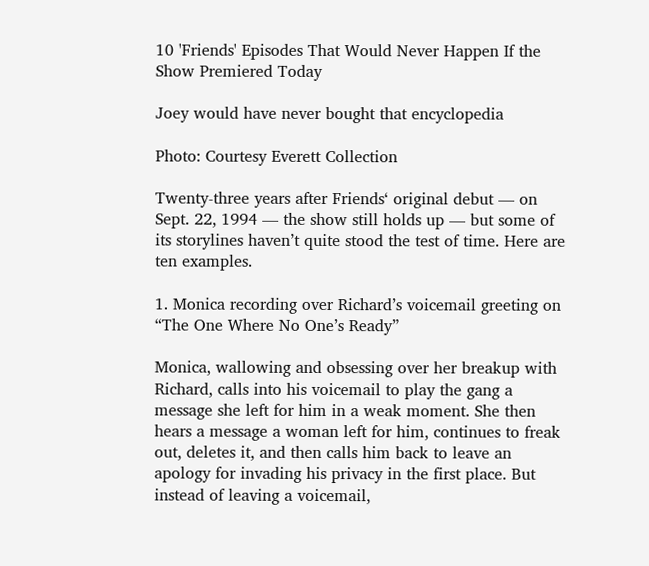10 'Friends' Episodes That Would Never Happen If the Show Premiered Today

Joey would have never bought that encyclopedia

Photo: Courtesy Everett Collection

Twenty-three years after Friends‘ original debut — on Sept. 22, 1994 — the show still holds up — but some of its storylines haven’t quite stood the test of time. Here are ten examples.

1. Monica recording over Richard’s voicemail greeting on “The One Where No One’s Ready”

Monica, wallowing and obsessing over her breakup with Richard, calls into his voicemail to play the gang a message she left for him in a weak moment. She then hears a message a woman left for him, continues to freak out, deletes it, and then calls him back to leave an apology for invading his privacy in the first place. But instead of leaving a voicemail,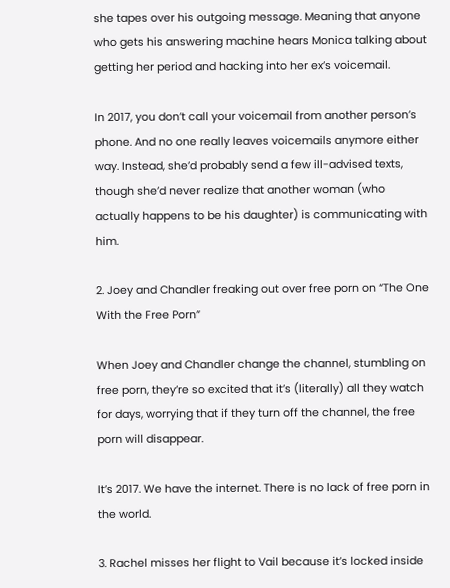she tapes over his outgoing message. Meaning that anyone who gets his answering machine hears Monica talking about getting her period and hacking into her ex’s voicemail.

In 2017, you don’t call your voicemail from another person’s phone. And no one really leaves voicemails anymore either way. Instead, she’d probably send a few ill-advised texts, though she’d never realize that another woman (who actually happens to be his daughter) is communicating with him.

2. Joey and Chandler freaking out over free porn on “The One With the Free Porn”

When Joey and Chandler change the channel, stumbling on free porn, they’re so excited that it’s (literally) all they watch for days, worrying that if they turn off the channel, the free porn will disappear.

It’s 2017. We have the internet. There is no lack of free porn in the world.

3. Rachel misses her flight to Vail because it’s locked inside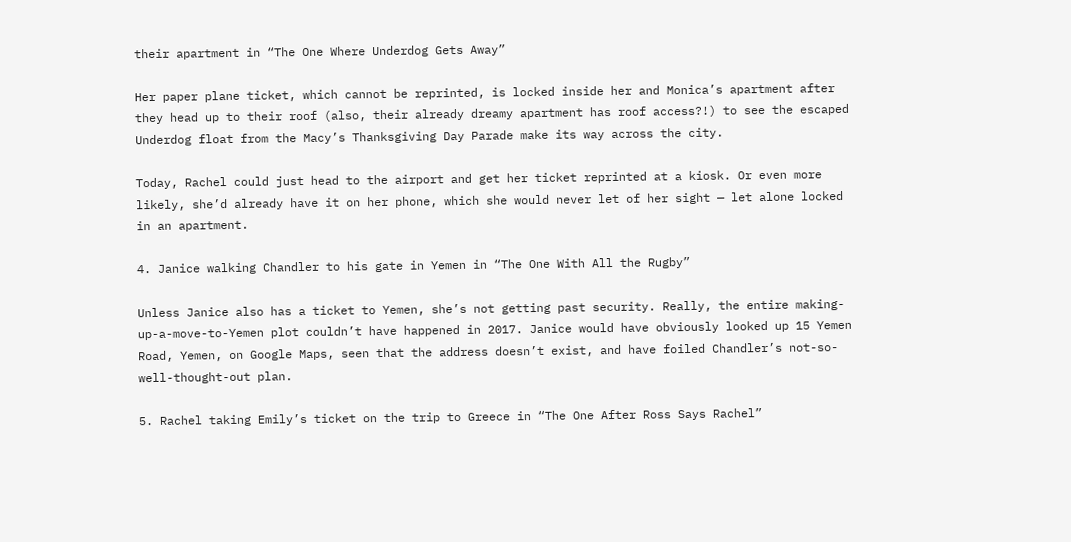their apartment in “The One Where Underdog Gets Away”

Her paper plane ticket, which cannot be reprinted, is locked inside her and Monica’s apartment after they head up to their roof (also, their already dreamy apartment has roof access?!) to see the escaped Underdog float from the Macy’s Thanksgiving Day Parade make its way across the city.

Today, Rachel could just head to the airport and get her ticket reprinted at a kiosk. Or even more likely, she’d already have it on her phone, which she would never let of her sight — let alone locked in an apartment.

4. Janice walking Chandler to his gate in Yemen in “The One With All the Rugby”

Unless Janice also has a ticket to Yemen, she’s not getting past security. Really, the entire making-up-a-move-to-Yemen plot couldn’t have happened in 2017. Janice would have obviously looked up 15 Yemen Road, Yemen, on Google Maps, seen that the address doesn’t exist, and have foiled Chandler’s not-so-well-thought-out plan.

5. Rachel taking Emily’s ticket on the trip to Greece in “The One After Ross Says Rachel”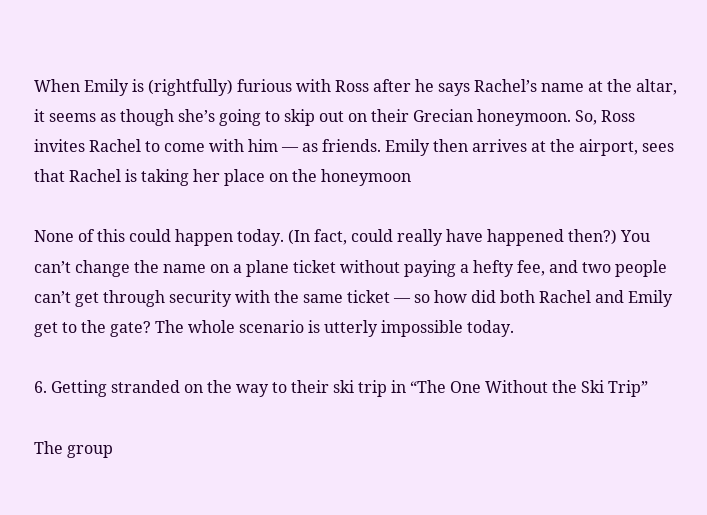When Emily is (rightfully) furious with Ross after he says Rachel’s name at the altar, it seems as though she’s going to skip out on their Grecian honeymoon. So, Ross invites Rachel to come with him — as friends. Emily then arrives at the airport, sees that Rachel is taking her place on the honeymoon

None of this could happen today. (In fact, could really have happened then?) You can’t change the name on a plane ticket without paying a hefty fee, and two people can’t get through security with the same ticket — so how did both Rachel and Emily get to the gate? The whole scenario is utterly impossible today.

6. Getting stranded on the way to their ski trip in “The One Without the Ski Trip”

The group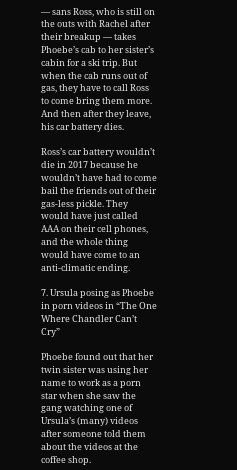— sans Ross, who is still on the outs with Rachel after their breakup — takes Phoebe’s cab to her sister’s cabin for a ski trip. But when the cab runs out of gas, they have to call Ross to come bring them more. And then after they leave, his car battery dies.

Ross’s car battery wouldn’t die in 2017 because he wouldn’t have had to come bail the friends out of their gas-less pickle. They would have just called AAA on their cell phones, and the whole thing would have come to an anti-climatic ending.

7. Ursula posing as Phoebe in porn videos in “The One Where Chandler Can’t Cry”

Phoebe found out that her twin sister was using her name to work as a porn star when she saw the gang watching one of Ursula’s (many) videos after someone told them about the videos at the coffee shop.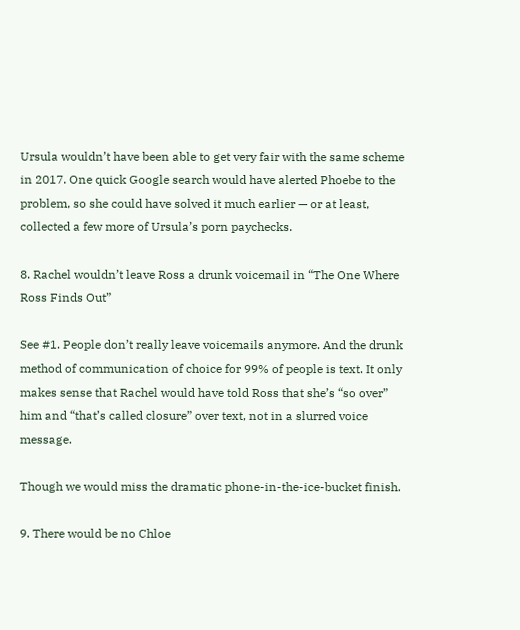Ursula wouldn’t have been able to get very fair with the same scheme in 2017. One quick Google search would have alerted Phoebe to the problem, so she could have solved it much earlier — or at least, collected a few more of Ursula’s porn paychecks.

8. Rachel wouldn’t leave Ross a drunk voicemail in “The One Where Ross Finds Out”

See #1. People don’t really leave voicemails anymore. And the drunk method of communication of choice for 99% of people is text. It only makes sense that Rachel would have told Ross that she’s “so over” him and “that’s called closure” over text, not in a slurred voice message.

Though we would miss the dramatic phone-in-the-ice-bucket finish.

9. There would be no Chloe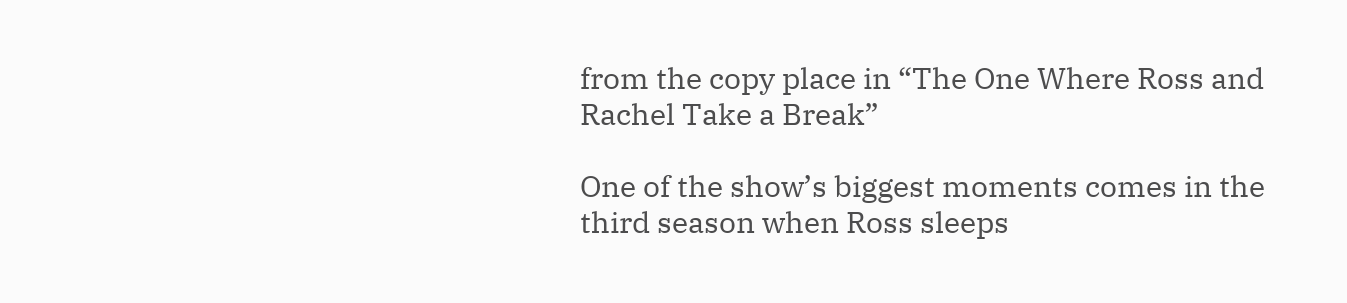from the copy place in “The One Where Ross and Rachel Take a Break”

One of the show’s biggest moments comes in the third season when Ross sleeps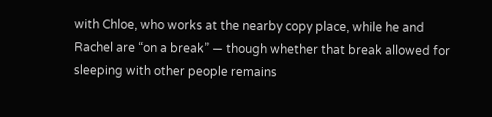with Chloe, who works at the nearby copy place, while he and Rachel are “on a break” — though whether that break allowed for sleeping with other people remains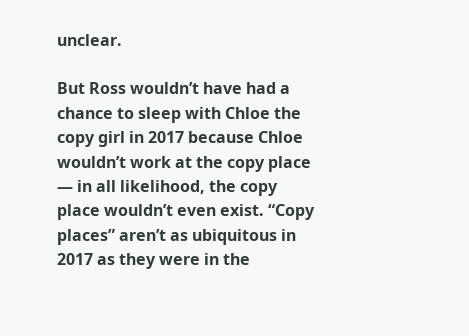unclear.

But Ross wouldn’t have had a chance to sleep with Chloe the copy girl in 2017 because Chloe wouldn’t work at the copy place — in all likelihood, the copy place wouldn’t even exist. “Copy places” aren’t as ubiquitous in 2017 as they were in the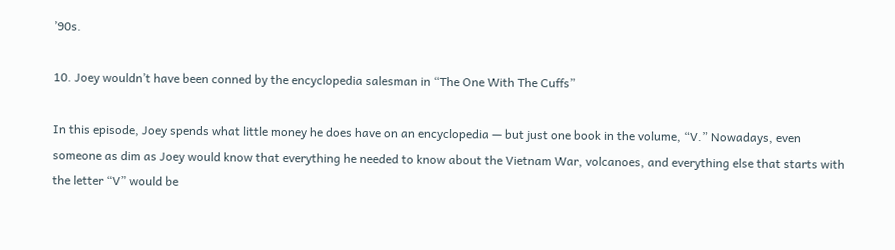’90s.

10. Joey wouldn’t have been conned by the encyclopedia salesman in “The One With The Cuffs”

In this episode, Joey spends what little money he does have on an encyclopedia — but just one book in the volume, “V.” Nowadays, even someone as dim as Joey would know that everything he needed to know about the Vietnam War, volcanoes, and everything else that starts with the letter “V” would be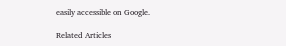easily accessible on Google.

Related Articles